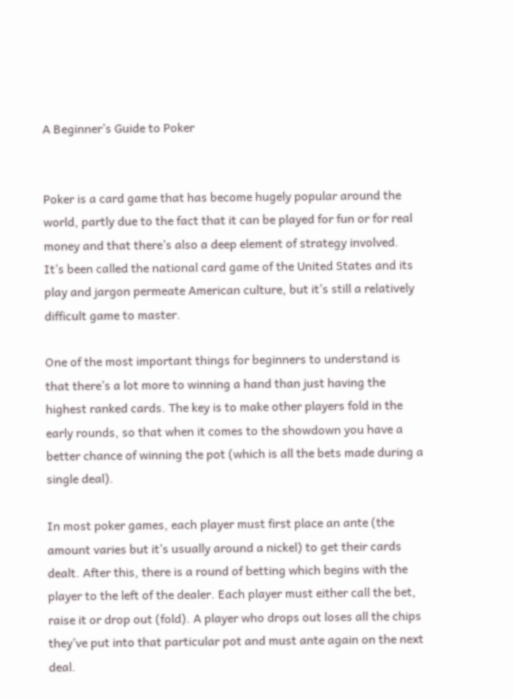A Beginner’s Guide to Poker


Poker is a card game that has become hugely popular around the world, partly due to the fact that it can be played for fun or for real money and that there’s also a deep element of strategy involved. It’s been called the national card game of the United States and its play and jargon permeate American culture, but it’s still a relatively difficult game to master.

One of the most important things for beginners to understand is that there’s a lot more to winning a hand than just having the highest ranked cards. The key is to make other players fold in the early rounds, so that when it comes to the showdown you have a better chance of winning the pot (which is all the bets made during a single deal).

In most poker games, each player must first place an ante (the amount varies but it’s usually around a nickel) to get their cards dealt. After this, there is a round of betting which begins with the player to the left of the dealer. Each player must either call the bet, raise it or drop out (fold). A player who drops out loses all the chips they’ve put into that particular pot and must ante again on the next deal.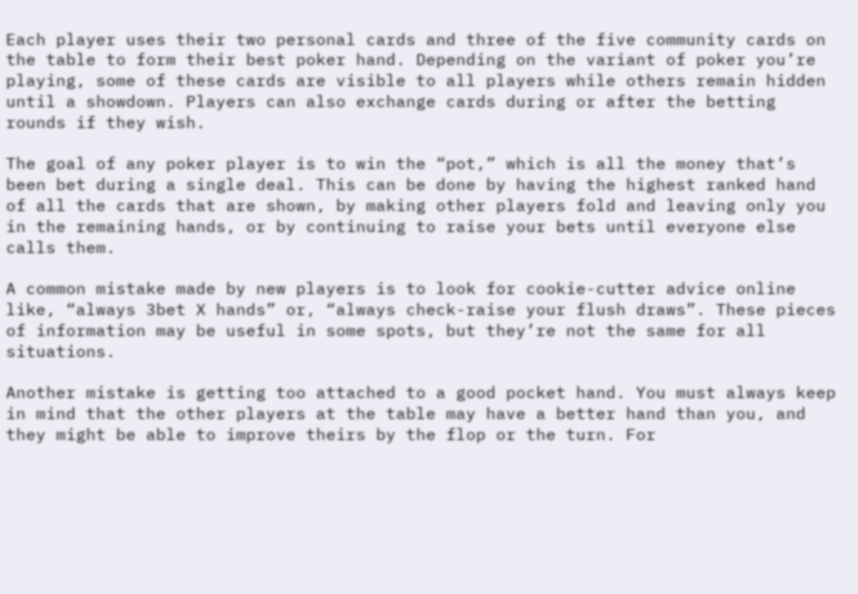Each player uses their two personal cards and three of the five community cards on the table to form their best poker hand. Depending on the variant of poker you’re playing, some of these cards are visible to all players while others remain hidden until a showdown. Players can also exchange cards during or after the betting rounds if they wish.

The goal of any poker player is to win the “pot,” which is all the money that’s been bet during a single deal. This can be done by having the highest ranked hand of all the cards that are shown, by making other players fold and leaving only you in the remaining hands, or by continuing to raise your bets until everyone else calls them.

A common mistake made by new players is to look for cookie-cutter advice online like, “always 3bet X hands” or, “always check-raise your flush draws”. These pieces of information may be useful in some spots, but they’re not the same for all situations.

Another mistake is getting too attached to a good pocket hand. You must always keep in mind that the other players at the table may have a better hand than you, and they might be able to improve theirs by the flop or the turn. For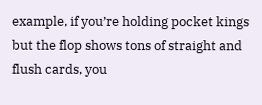example, if you’re holding pocket kings but the flop shows tons of straight and flush cards, you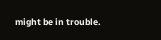might be in trouble.